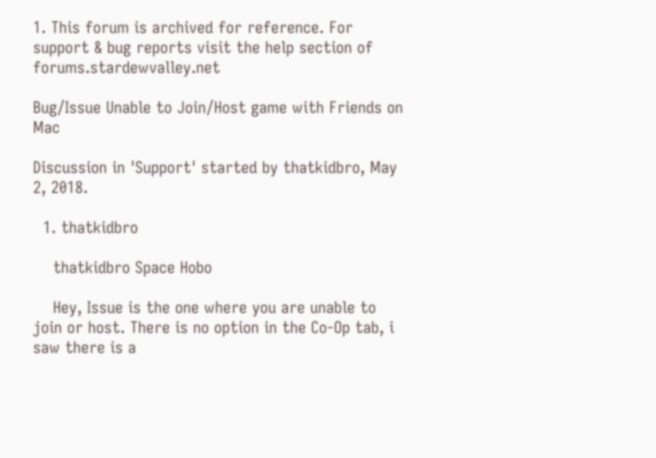1. This forum is archived for reference. For support & bug reports visit the help section of forums.stardewvalley.net

Bug/Issue Unable to Join/Host game with Friends on Mac

Discussion in 'Support' started by thatkidbro, May 2, 2018.

  1. thatkidbro

    thatkidbro Space Hobo

    Hey, Issue is the one where you are unable to join or host. There is no option in the Co-Op tab, i saw there is a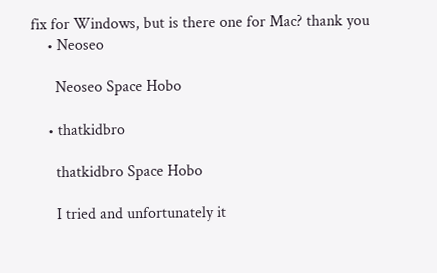fix for Windows, but is there one for Mac? thank you
    • Neoseo

      Neoseo Space Hobo

    • thatkidbro

      thatkidbro Space Hobo

      I tried and unfortunately it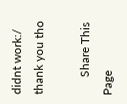didnt work:/ thank you tho

      Share This Page